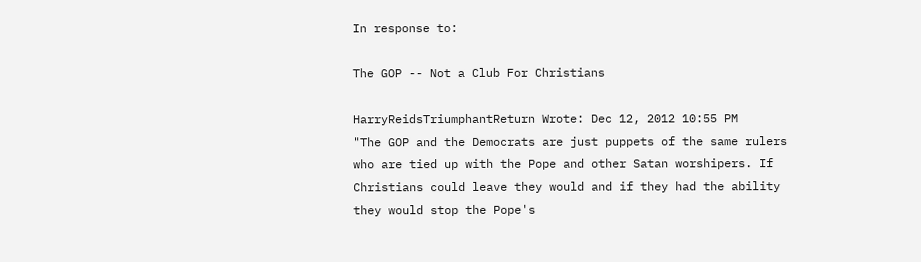In response to:

The GOP -- Not a Club For Christians

HarryReidsTriumphantReturn Wrote: Dec 12, 2012 10:55 PM
"The GOP and the Democrats are just puppets of the same rulers who are tied up with the Pope and other Satan worshipers. If Christians could leave they would and if they had the ability they would stop the Pope's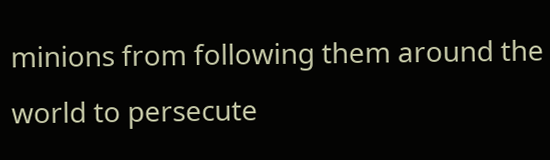minions from following them around the world to persecute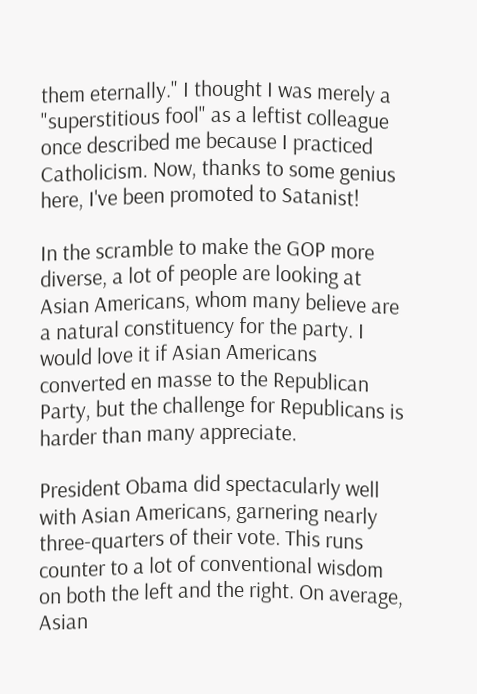them eternally." I thought I was merely a "superstitious fool" as a leftist colleague once described me because I practiced Catholicism. Now, thanks to some genius here, I've been promoted to Satanist!

In the scramble to make the GOP more diverse, a lot of people are looking at Asian Americans, whom many believe are a natural constituency for the party. I would love it if Asian Americans converted en masse to the Republican Party, but the challenge for Republicans is harder than many appreciate.

President Obama did spectacularly well with Asian Americans, garnering nearly three-quarters of their vote. This runs counter to a lot of conventional wisdom on both the left and the right. On average, Asian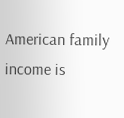American family income is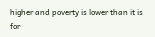higher and poverty is lower than it is for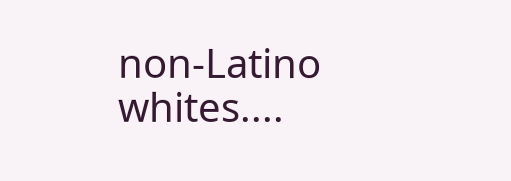non-Latino whites....